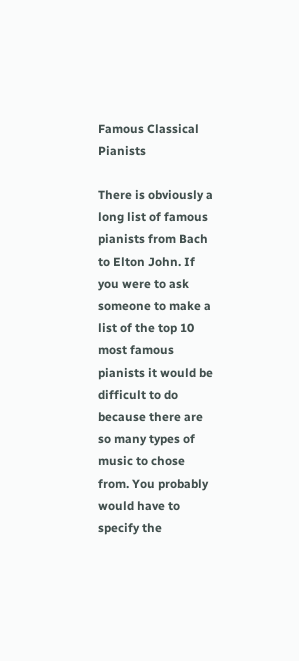Famous Classical Pianists

There is obviously a long list of famous pianists from Bach to Elton John. If you were to ask someone to make a list of the top 10 most famous pianists it would be difficult to do because there are so many types of music to chose from. You probably would have to specify the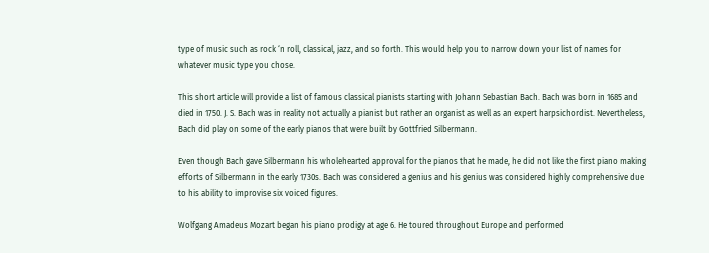type of music such as rock ‘n roll, classical, jazz, and so forth. This would help you to narrow down your list of names for whatever music type you chose.

This short article will provide a list of famous classical pianists starting with Johann Sebastian Bach. Bach was born in 1685 and died in 1750. J. S. Bach was in reality not actually a pianist but rather an organist as well as an expert harpsichordist. Nevertheless, Bach did play on some of the early pianos that were built by Gottfried Silbermann.

Even though Bach gave Silbermann his wholehearted approval for the pianos that he made, he did not like the first piano making efforts of Silbermann in the early 1730s. Bach was considered a genius and his genius was considered highly comprehensive due to his ability to improvise six voiced figures.

Wolfgang Amadeus Mozart began his piano prodigy at age 6. He toured throughout Europe and performed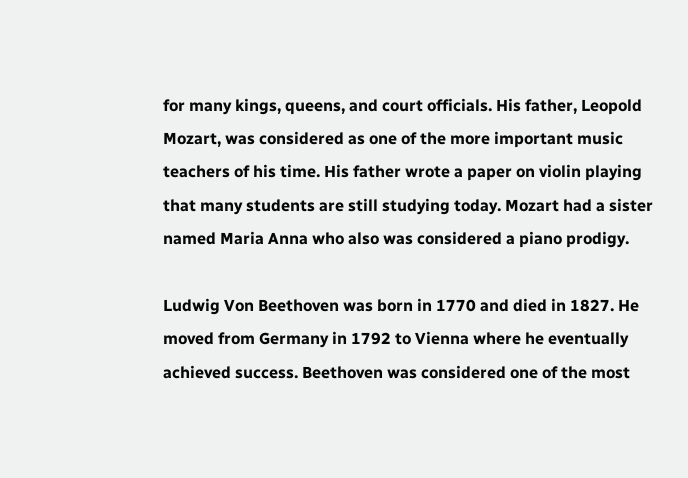for many kings, queens, and court officials. His father, Leopold Mozart, was considered as one of the more important music teachers of his time. His father wrote a paper on violin playing that many students are still studying today. Mozart had a sister named Maria Anna who also was considered a piano prodigy.

Ludwig Von Beethoven was born in 1770 and died in 1827. He moved from Germany in 1792 to Vienna where he eventually achieved success. Beethoven was considered one of the most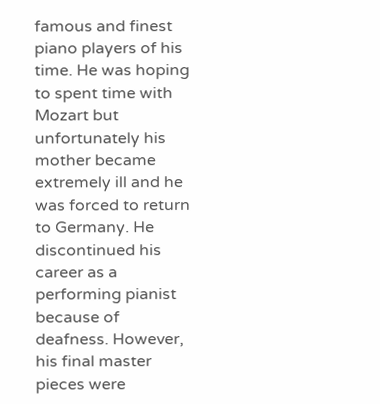famous and finest piano players of his time. He was hoping to spent time with Mozart but unfortunately his mother became extremely ill and he was forced to return to Germany. He discontinued his career as a performing pianist because of deafness. However, his final master pieces were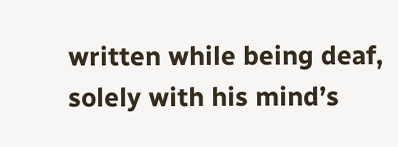written while being deaf, solely with his mind’s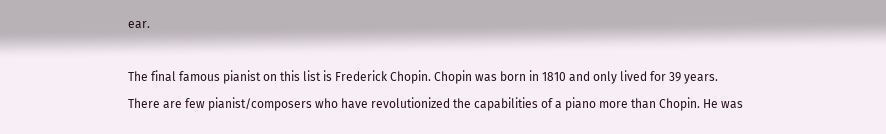ear.

The final famous pianist on this list is Frederick Chopin. Chopin was born in 1810 and only lived for 39 years. There are few pianist/composers who have revolutionized the capabilities of a piano more than Chopin. He was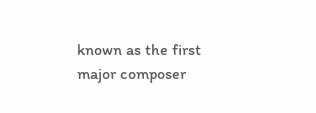known as the first major composer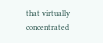that virtually concentrated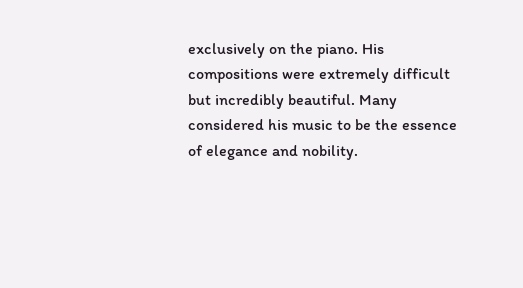exclusively on the piano. His compositions were extremely difficult but incredibly beautiful. Many considered his music to be the essence of elegance and nobility.